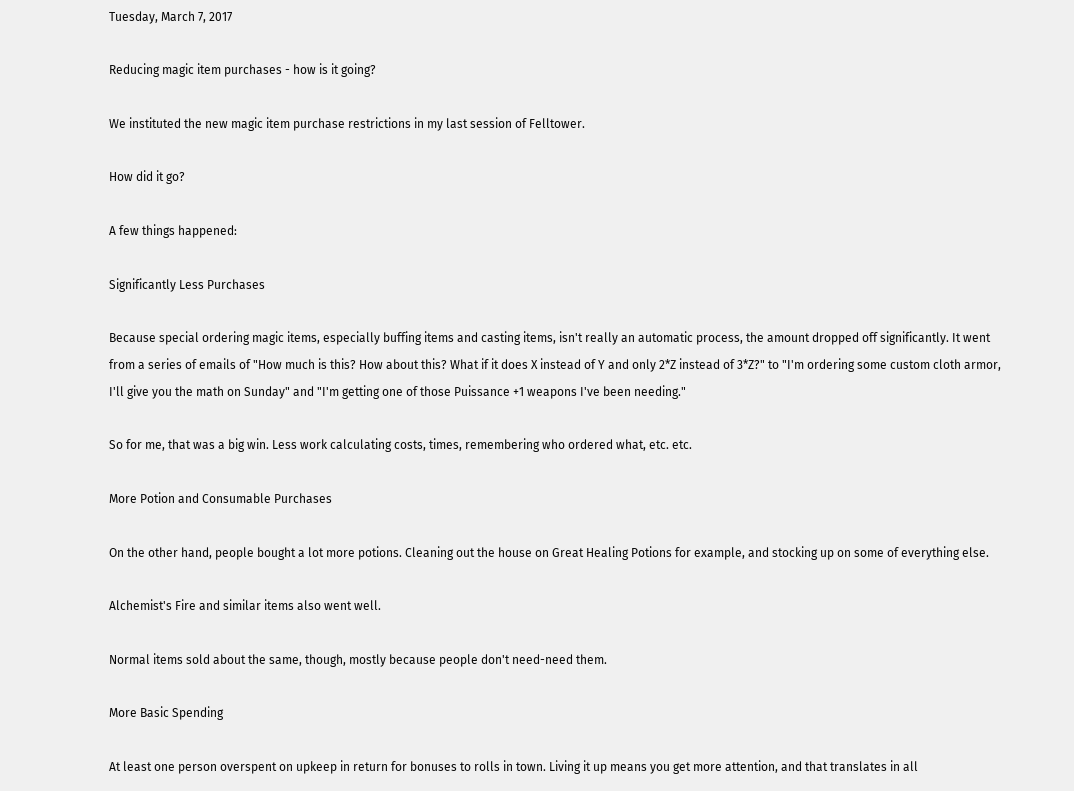Tuesday, March 7, 2017

Reducing magic item purchases - how is it going?

We instituted the new magic item purchase restrictions in my last session of Felltower.

How did it go?

A few things happened:

Significantly Less Purchases

Because special ordering magic items, especially buffing items and casting items, isn't really an automatic process, the amount dropped off significantly. It went from a series of emails of "How much is this? How about this? What if it does X instead of Y and only 2*Z instead of 3*Z?" to "I'm ordering some custom cloth armor, I'll give you the math on Sunday" and "I'm getting one of those Puissance +1 weapons I've been needing."

So for me, that was a big win. Less work calculating costs, times, remembering who ordered what, etc. etc.

More Potion and Consumable Purchases

On the other hand, people bought a lot more potions. Cleaning out the house on Great Healing Potions for example, and stocking up on some of everything else.

Alchemist's Fire and similar items also went well.

Normal items sold about the same, though, mostly because people don't need-need them.

More Basic Spending

At least one person overspent on upkeep in return for bonuses to rolls in town. Living it up means you get more attention, and that translates in all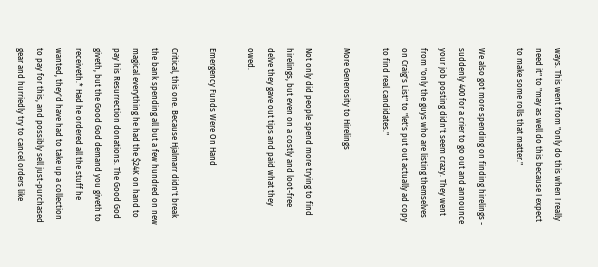ways. This went from "only do this when I really need it" to "may as well do this because I expect to make some rolls that matter."

We also got more spending on finding hirelings - suddenly 400 for a crier to go out and announce your job posting didn't seem crazy. They went from "only the guys who are listing themselves on Craig's List" to "let's put out actually ad copy to find real candidates."

More Generosity to Hirelings

Not only did people spend more trying to find hirelings, but even on a costly and loot-free delve they gave out tips and paid what they owed.

Emergency Funds Were On Hand

Critical, this one. Because Hjalmarr didn't break the bank spending all but a few hundred on new magical everything he had the $24K on hand to pay his Resurrection donations. The Good God giveth, but the Good God demand you giveth to receiveth.* Had he ordered all the stuff he wanted, they'd have had to take up a collection to pay for this, and possibly sell just-purchased gear and hurriedly try to cancel orders like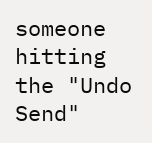someone hitting the "Undo Send"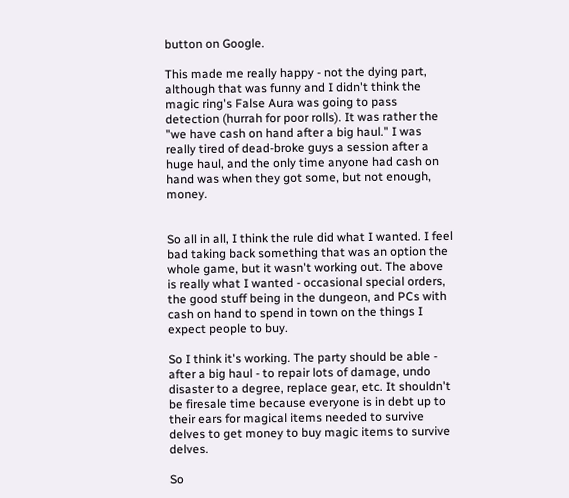button on Google.

This made me really happy - not the dying part, although that was funny and I didn't think the magic ring's False Aura was going to pass detection (hurrah for poor rolls). It was rather the "we have cash on hand after a big haul." I was really tired of dead-broke guys a session after a huge haul, and the only time anyone had cash on hand was when they got some, but not enough, money.


So all in all, I think the rule did what I wanted. I feel bad taking back something that was an option the whole game, but it wasn't working out. The above is really what I wanted - occasional special orders, the good stuff being in the dungeon, and PCs with cash on hand to spend in town on the things I expect people to buy.

So I think it's working. The party should be able - after a big haul - to repair lots of damage, undo disaster to a degree, replace gear, etc. It shouldn't be firesale time because everyone is in debt up to their ears for magical items needed to survive delves to get money to buy magic items to survive delves.

So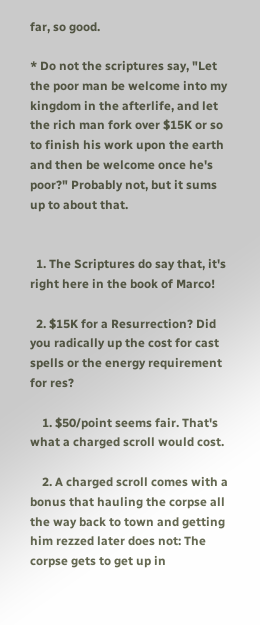far, so good.

* Do not the scriptures say, "Let the poor man be welcome into my kingdom in the afterlife, and let the rich man fork over $15K or so to finish his work upon the earth and then be welcome once he's poor?" Probably not, but it sums up to about that.


  1. The Scriptures do say that, it's right here in the book of Marco!

  2. $15K for a Resurrection? Did you radically up the cost for cast spells or the energy requirement for res?

    1. $50/point seems fair. That's what a charged scroll would cost.

    2. A charged scroll comes with a bonus that hauling the corpse all the way back to town and getting him rezzed later does not: The corpse gets to get up in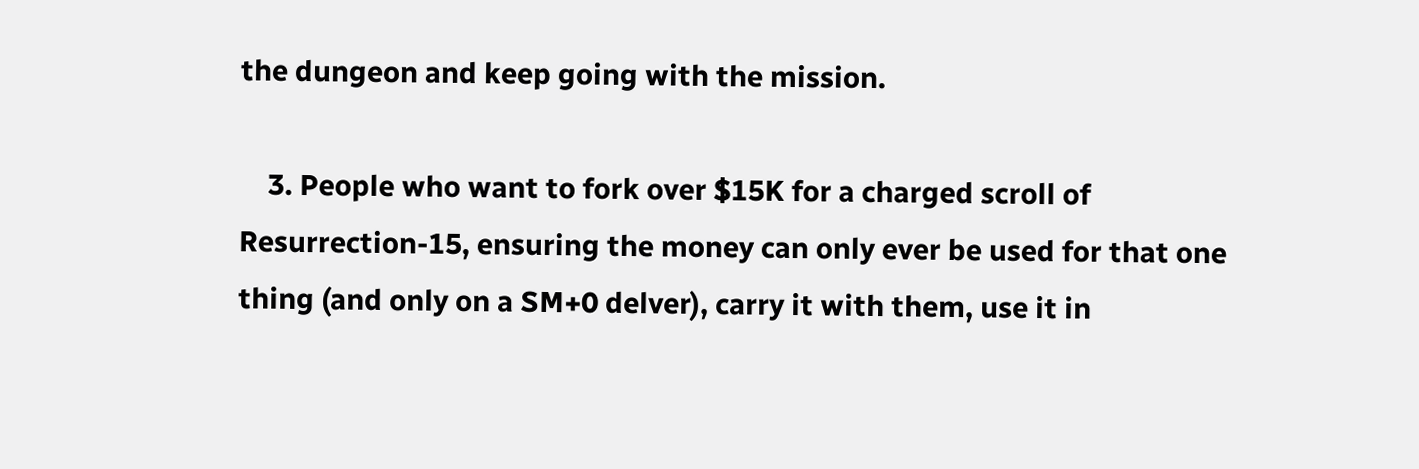the dungeon and keep going with the mission.

    3. People who want to fork over $15K for a charged scroll of Resurrection-15, ensuring the money can only ever be used for that one thing (and only on a SM+0 delver), carry it with them, use it in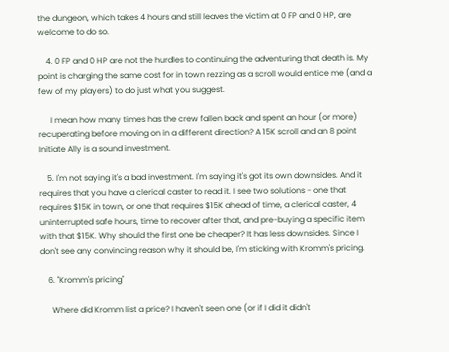the dungeon, which takes 4 hours and still leaves the victim at 0 FP and 0 HP, are welcome to do so.

    4. 0 FP and 0 HP are not the hurdles to continuing the adventuring that death is. My point is charging the same cost for in town rezzing as a scroll would entice me (and a few of my players) to do just what you suggest.

      I mean how many times has the crew fallen back and spent an hour (or more) recuperating before moving on in a different direction? A 15K scroll and an 8 point Initiate Ally is a sound investment.

    5. I'm not saying it's a bad investment. I'm saying it's got its own downsides. And it requires that you have a clerical caster to read it. I see two solutions - one that requires $15K in town, or one that requires $15K ahead of time, a clerical caster, 4 uninterrupted safe hours, time to recover after that, and pre-buying a specific item with that $15K. Why should the first one be cheaper? It has less downsides. Since I don't see any convincing reason why it should be, I'm sticking with Kromm's pricing.

    6. "Kromm's pricing"

      Where did Kromm list a price? I haven't seen one (or if I did it didn't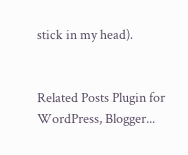stick in my head).


Related Posts Plugin for WordPress, Blogger...